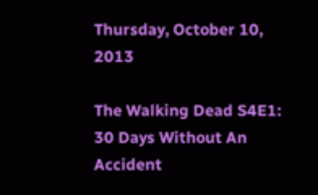Thursday, October 10, 2013

The Walking Dead S4E1: 30 Days Without An Accident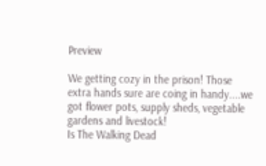Preview

We getting cozy in the prison! Those extra hands sure are coing in handy....we got flower pots, supply sheds, vegetable gardens and livestock!
Is The Walking Dead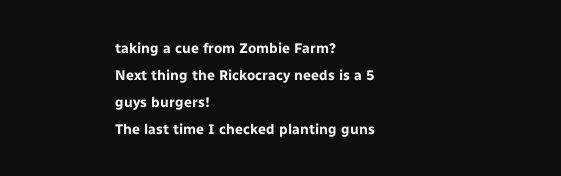taking a cue from Zombie Farm?
Next thing the Rickocracy needs is a 5 guys burgers!
The last time I checked planting guns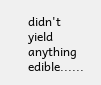didn't yield anything edible......